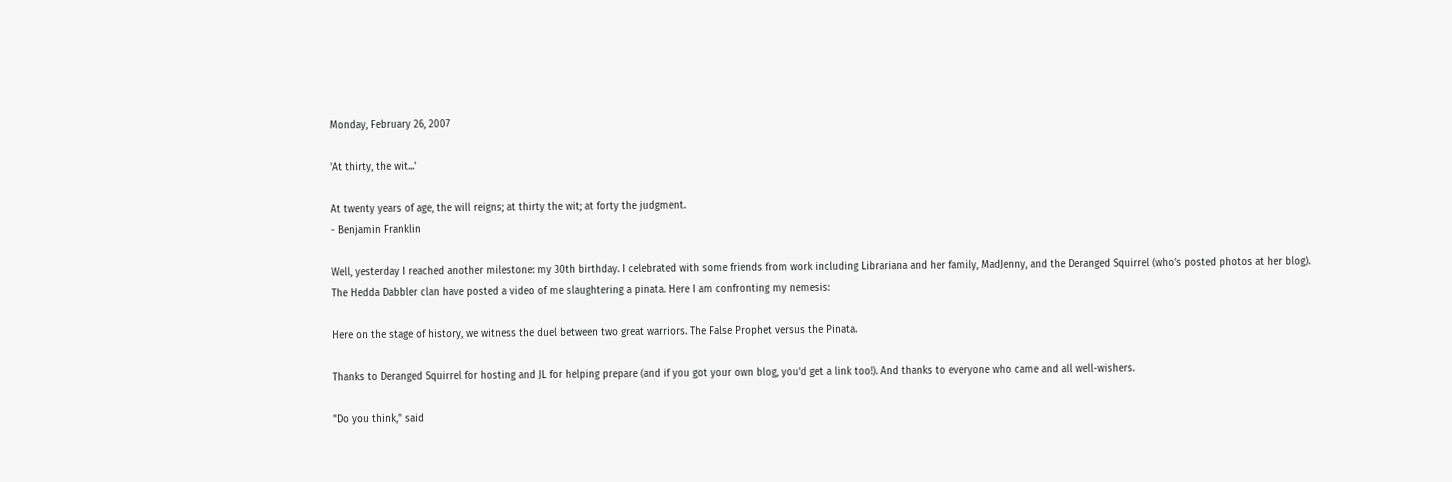Monday, February 26, 2007

'At thirty, the wit...'

At twenty years of age, the will reigns; at thirty the wit; at forty the judgment.
- Benjamin Franklin

Well, yesterday I reached another milestone: my 30th birthday. I celebrated with some friends from work including Librariana and her family, MadJenny, and the Deranged Squirrel (who's posted photos at her blog). The Hedda Dabbler clan have posted a video of me slaughtering a pinata. Here I am confronting my nemesis:

Here on the stage of history, we witness the duel between two great warriors. The False Prophet versus the Pinata.

Thanks to Deranged Squirrel for hosting and JL for helping prepare (and if you got your own blog, you'd get a link too!). And thanks to everyone who came and all well-wishers.

"Do you think," said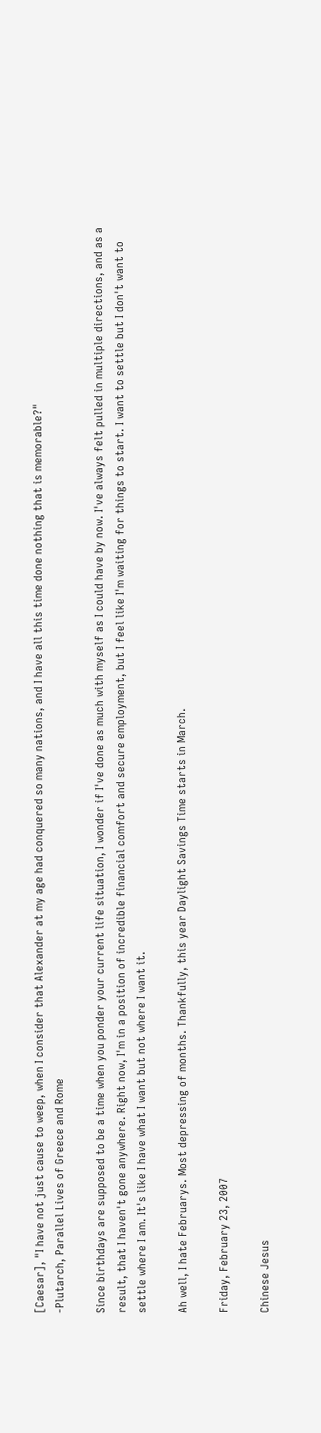[Caesar], "I have not just cause to weep, when I consider that Alexander at my age had conquered so many nations, and I have all this time done nothing that is memorable?"
-Plutarch, Parallel Lives of Greece and Rome

Since birthdays are supposed to be a time when you ponder your current life situation, I wonder if I've done as much with myself as I could have by now. I've always felt pulled in multiple directions, and as a result, that I haven't gone anywhere. Right now, I'm in a position of incredible financial comfort and secure employment, but I feel like I'm waiting for things to start. I want to settle but I don't want to settle where I am. It's like I have what I want but not where I want it.

Ah well, I hate Februarys. Most depressing of months. Thankfully, this year Daylight Savings Time starts in March.

Friday, February 23, 2007

Chinese Jesus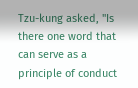Tzu-kung asked, "Is there one word that can serve as a principle of conduct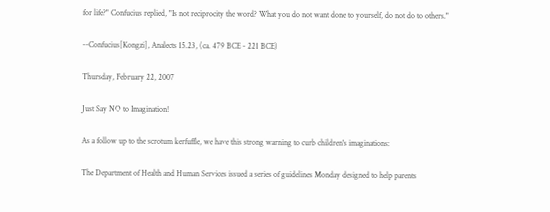for life?" Confucius replied, "Is not reciprocity the word? What you do not want done to yourself, do not do to others."

--Confucius[Kongzi], Analects 15.23, (ca. 479 BCE - 221 BCE)

Thursday, February 22, 2007

Just Say NO to Imagination!

As a follow up to the scrotum kerfuffle, we have this strong warning to curb children's imaginations:

The Department of Health and Human Services issued a series of guidelines Monday designed to help parents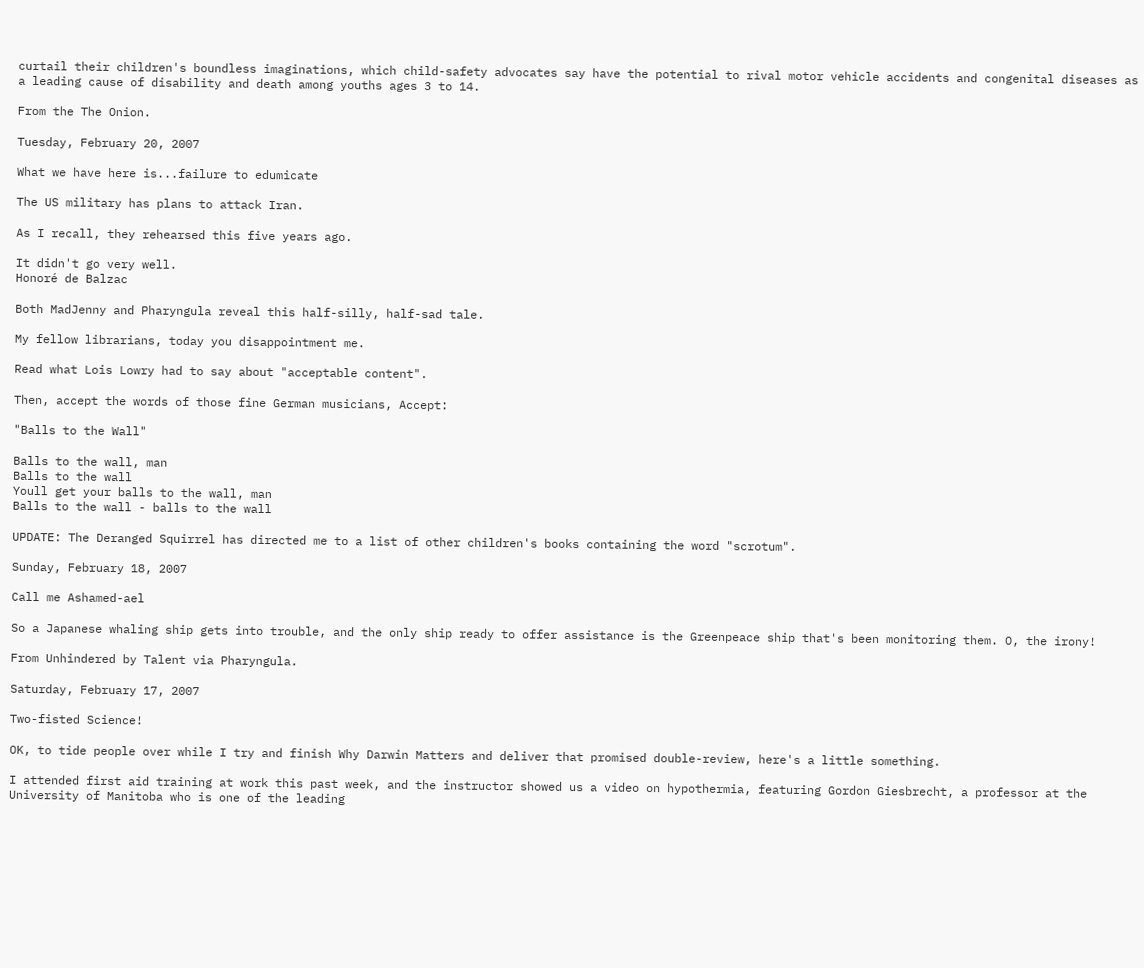curtail their children's boundless imaginations, which child-safety advocates say have the potential to rival motor vehicle accidents and congenital diseases as a leading cause of disability and death among youths ages 3 to 14.

From the The Onion.

Tuesday, February 20, 2007

What we have here is...failure to edumicate

The US military has plans to attack Iran.

As I recall, they rehearsed this five years ago.

It didn't go very well.
Honoré de Balzac

Both MadJenny and Pharyngula reveal this half-silly, half-sad tale.

My fellow librarians, today you disappointment me.

Read what Lois Lowry had to say about "acceptable content".

Then, accept the words of those fine German musicians, Accept:

"Balls to the Wall"

Balls to the wall, man
Balls to the wall
Youll get your balls to the wall, man
Balls to the wall - balls to the wall

UPDATE: The Deranged Squirrel has directed me to a list of other children's books containing the word "scrotum".

Sunday, February 18, 2007

Call me Ashamed-ael

So a Japanese whaling ship gets into trouble, and the only ship ready to offer assistance is the Greenpeace ship that's been monitoring them. O, the irony!

From Unhindered by Talent via Pharyngula.

Saturday, February 17, 2007

Two-fisted Science!

OK, to tide people over while I try and finish Why Darwin Matters and deliver that promised double-review, here's a little something.

I attended first aid training at work this past week, and the instructor showed us a video on hypothermia, featuring Gordon Giesbrecht, a professor at the University of Manitoba who is one of the leading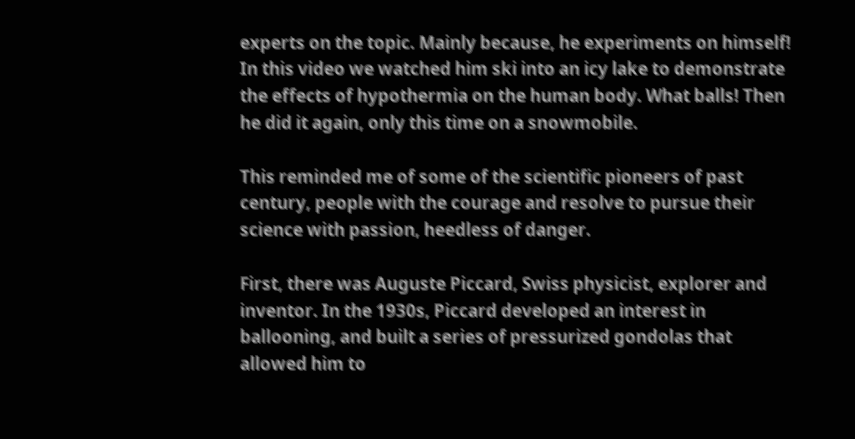experts on the topic. Mainly because, he experiments on himself! In this video we watched him ski into an icy lake to demonstrate the effects of hypothermia on the human body. What balls! Then he did it again, only this time on a snowmobile.

This reminded me of some of the scientific pioneers of past century, people with the courage and resolve to pursue their science with passion, heedless of danger.

First, there was Auguste Piccard, Swiss physicist, explorer and inventor. In the 1930s, Piccard developed an interest in ballooning, and built a series of pressurized gondolas that allowed him to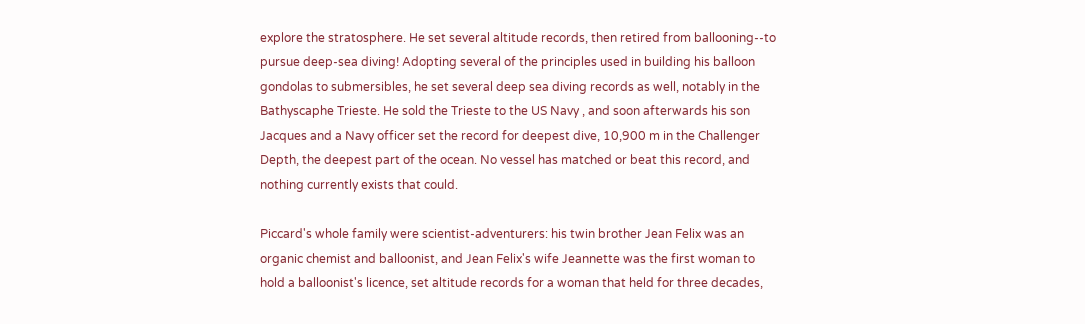explore the stratosphere. He set several altitude records, then retired from ballooning--to pursue deep-sea diving! Adopting several of the principles used in building his balloon gondolas to submersibles, he set several deep sea diving records as well, notably in the Bathyscaphe Trieste. He sold the Trieste to the US Navy , and soon afterwards his son Jacques and a Navy officer set the record for deepest dive, 10,900 m in the Challenger Depth, the deepest part of the ocean. No vessel has matched or beat this record, and nothing currently exists that could.

Piccard's whole family were scientist-adventurers: his twin brother Jean Felix was an organic chemist and balloonist, and Jean Felix's wife Jeannette was the first woman to hold a balloonist's licence, set altitude records for a woman that held for three decades,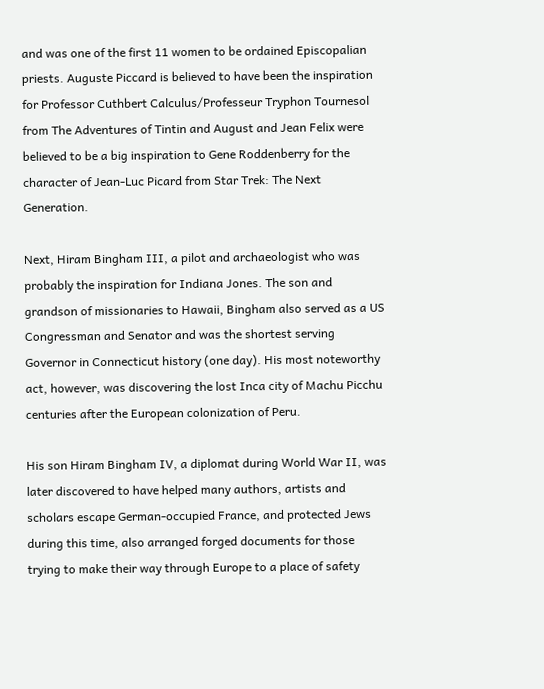and was one of the first 11 women to be ordained Episcopalian priests. Auguste Piccard is believed to have been the inspiration for Professor Cuthbert Calculus/Professeur Tryphon Tournesol from The Adventures of Tintin and August and Jean Felix were believed to be a big inspiration to Gene Roddenberry for the character of Jean-Luc Picard from Star Trek: The Next Generation.

Next, Hiram Bingham III, a pilot and archaeologist who was probably the inspiration for Indiana Jones. The son and grandson of missionaries to Hawaii, Bingham also served as a US Congressman and Senator and was the shortest serving Governor in Connecticut history (one day). His most noteworthy act, however, was discovering the lost Inca city of Machu Picchu centuries after the European colonization of Peru.

His son Hiram Bingham IV, a diplomat during World War II, was later discovered to have helped many authors, artists and scholars escape German-occupied France, and protected Jews during this time, also arranged forged documents for those trying to make their way through Europe to a place of safety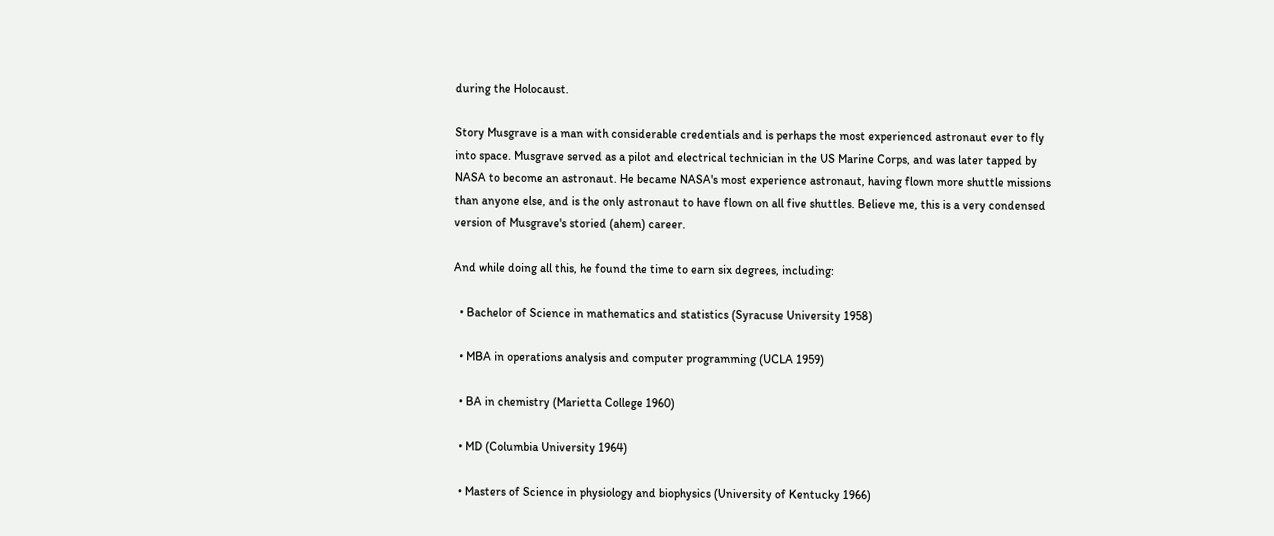during the Holocaust.

Story Musgrave is a man with considerable credentials and is perhaps the most experienced astronaut ever to fly into space. Musgrave served as a pilot and electrical technician in the US Marine Corps, and was later tapped by NASA to become an astronaut. He became NASA's most experience astronaut, having flown more shuttle missions than anyone else, and is the only astronaut to have flown on all five shuttles. Believe me, this is a very condensed version of Musgrave's storied (ahem) career.

And while doing all this, he found the time to earn six degrees, including:

  • Bachelor of Science in mathematics and statistics (Syracuse University 1958)

  • MBA in operations analysis and computer programming (UCLA 1959)

  • BA in chemistry (Marietta College 1960)

  • MD (Columbia University 1964)

  • Masters of Science in physiology and biophysics (University of Kentucky 1966)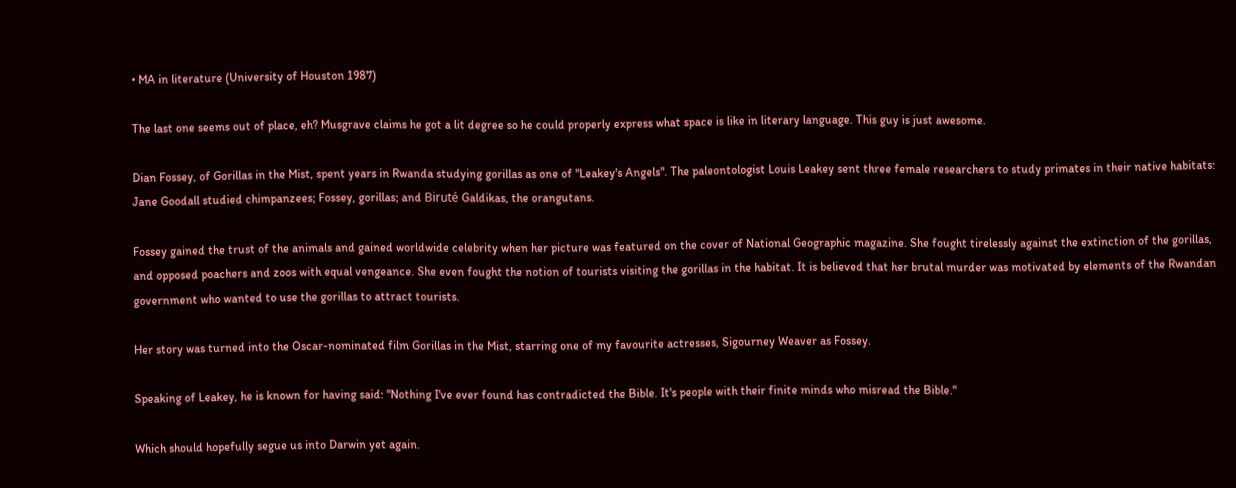• MA in literature (University of Houston 1987)

The last one seems out of place, eh? Musgrave claims he got a lit degree so he could properly express what space is like in literary language. This guy is just awesome.

Dian Fossey, of Gorillas in the Mist, spent years in Rwanda studying gorillas as one of "Leakey's Angels". The paleontologist Louis Leakey sent three female researchers to study primates in their native habitats: Jane Goodall studied chimpanzees; Fossey, gorillas; and Biruté Galdikas, the orangutans.

Fossey gained the trust of the animals and gained worldwide celebrity when her picture was featured on the cover of National Geographic magazine. She fought tirelessly against the extinction of the gorillas, and opposed poachers and zoos with equal vengeance. She even fought the notion of tourists visiting the gorillas in the habitat. It is believed that her brutal murder was motivated by elements of the Rwandan government who wanted to use the gorillas to attract tourists.

Her story was turned into the Oscar-nominated film Gorillas in the Mist, starring one of my favourite actresses, Sigourney Weaver as Fossey.

Speaking of Leakey, he is known for having said: "Nothing I've ever found has contradicted the Bible. It's people with their finite minds who misread the Bible."

Which should hopefully segue us into Darwin yet again.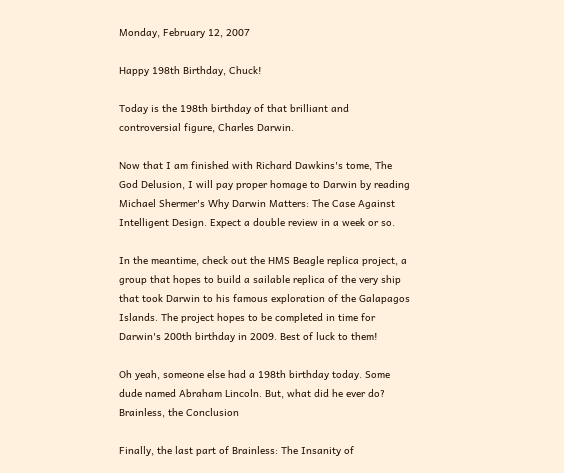Monday, February 12, 2007

Happy 198th Birthday, Chuck!

Today is the 198th birthday of that brilliant and controversial figure, Charles Darwin.

Now that I am finished with Richard Dawkins's tome, The God Delusion, I will pay proper homage to Darwin by reading Michael Shermer's Why Darwin Matters: The Case Against Intelligent Design. Expect a double review in a week or so.

In the meantime, check out the HMS Beagle replica project, a group that hopes to build a sailable replica of the very ship that took Darwin to his famous exploration of the Galapagos Islands. The project hopes to be completed in time for Darwin's 200th birthday in 2009. Best of luck to them!

Oh yeah, someone else had a 198th birthday today. Some dude named Abraham Lincoln. But, what did he ever do?
Brainless, the Conclusion

Finally, the last part of Brainless: The Insanity of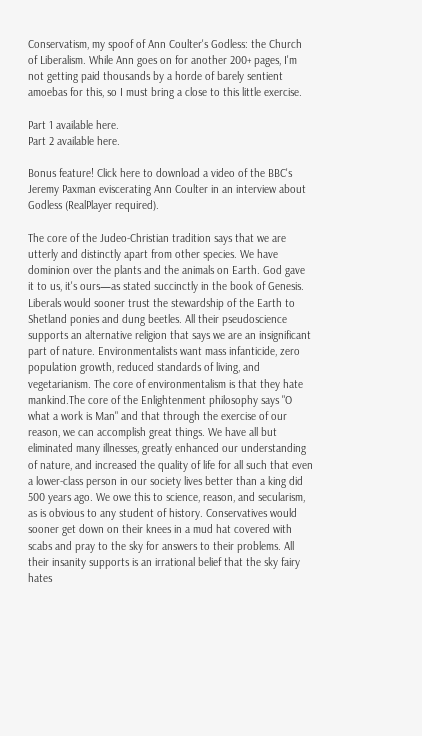Conservatism, my spoof of Ann Coulter's Godless: the Church of Liberalism. While Ann goes on for another 200+ pages, I'm not getting paid thousands by a horde of barely sentient amoebas for this, so I must bring a close to this little exercise.

Part 1 available here.
Part 2 available here.

Bonus feature! Click here to download a video of the BBC's Jeremy Paxman eviscerating Ann Coulter in an interview about Godless (RealPlayer required).

The core of the Judeo-Christian tradition says that we are utterly and distinctly apart from other species. We have dominion over the plants and the animals on Earth. God gave it to us, it's ours—as stated succinctly in the book of Genesis. Liberals would sooner trust the stewardship of the Earth to Shetland ponies and dung beetles. All their pseudoscience supports an alternative religion that says we are an insignificant part of nature. Environmentalists want mass infanticide, zero population growth, reduced standards of living, and vegetarianism. The core of environmentalism is that they hate mankind.The core of the Enlightenment philosophy says "O what a work is Man" and that through the exercise of our reason, we can accomplish great things. We have all but eliminated many illnesses, greatly enhanced our understanding of nature, and increased the quality of life for all such that even a lower-class person in our society lives better than a king did 500 years ago. We owe this to science, reason, and secularism, as is obvious to any student of history. Conservatives would sooner get down on their knees in a mud hat covered with scabs and pray to the sky for answers to their problems. All their insanity supports is an irrational belief that the sky fairy hates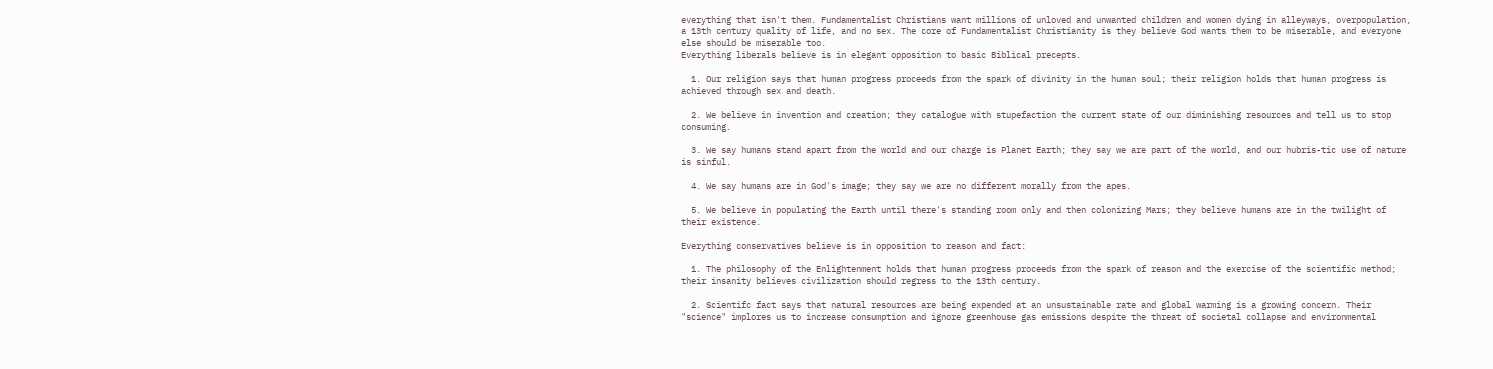everything that isn't them. Fundamentalist Christians want millions of unloved and unwanted children and women dying in alleyways, overpopulation, a 13th century quality of life, and no sex. The core of Fundamentalist Christianity is they believe God wants them to be miserable, and everyone else should be miserable too.
Everything liberals believe is in elegant opposition to basic Biblical precepts.

  1. Our religion says that human progress proceeds from the spark of divinity in the human soul; their religion holds that human progress is achieved through sex and death.

  2. We believe in invention and creation; they catalogue with stupefaction the current state of our diminishing resources and tell us to stop consuming.

  3. We say humans stand apart from the world and our charge is Planet Earth; they say we are part of the world, and our hubris-tic use of nature is sinful.

  4. We say humans are in God's image; they say we are no different morally from the apes.

  5. We believe in populating the Earth until there's standing room only and then colonizing Mars; they believe humans are in the twilight of their existence.

Everything conservatives believe is in opposition to reason and fact:

  1. The philosophy of the Enlightenment holds that human progress proceeds from the spark of reason and the exercise of the scientific method; their insanity believes civilization should regress to the 13th century.

  2. Scientifc fact says that natural resources are being expended at an unsustainable rate and global warming is a growing concern. Their "science" implores us to increase consumption and ignore greenhouse gas emissions despite the threat of societal collapse and environmental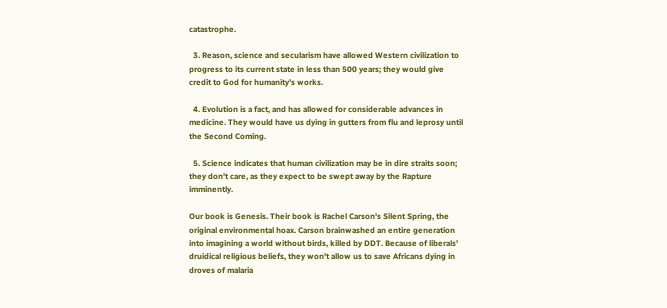catastrophe.

  3. Reason, science and secularism have allowed Western civilization to progress to its current state in less than 500 years; they would give credit to God for humanity's works.

  4. Evolution is a fact, and has allowed for considerable advances in medicine. They would have us dying in gutters from flu and leprosy until the Second Coming.

  5. Science indicates that human civilization may be in dire straits soon; they don't care, as they expect to be swept away by the Rapture imminently.

Our book is Genesis. Their book is Rachel Carson's Silent Spring, the original environmental hoax. Carson brainwashed an entire generation into imagining a world without birds, killed by DDT. Because of liberals' druidical religious beliefs, they won't allow us to save Africans dying in droves of malaria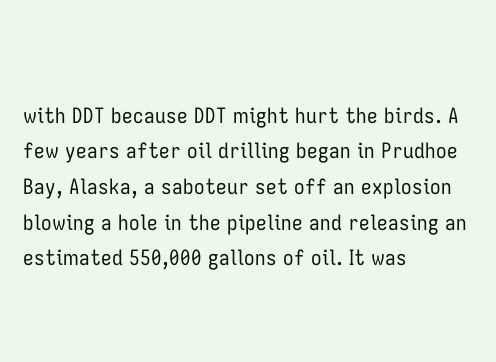with DDT because DDT might hurt the birds. A few years after oil drilling began in Prudhoe Bay, Alaska, a saboteur set off an explosion blowing a hole in the pipeline and releasing an estimated 550,000 gallons of oil. It was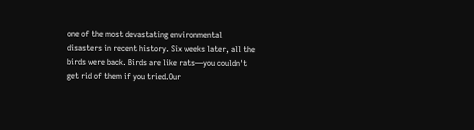one of the most devastating environmental disasters in recent history. Six weeks later, all the birds were back. Birds are like rats—you couldn't get rid of them if you tried.Our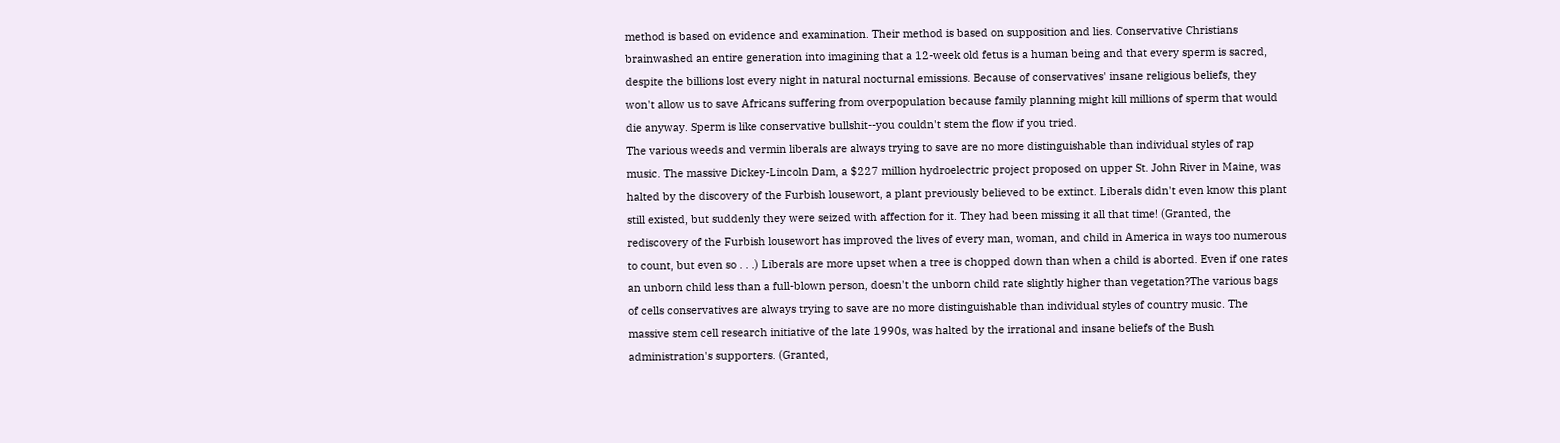method is based on evidence and examination. Their method is based on supposition and lies. Conservative Christians brainwashed an entire generation into imagining that a 12-week old fetus is a human being and that every sperm is sacred, despite the billions lost every night in natural nocturnal emissions. Because of conservatives' insane religious beliefs, they won't allow us to save Africans suffering from overpopulation because family planning might kill millions of sperm that would die anyway. Sperm is like conservative bullshit--you couldn't stem the flow if you tried.
The various weeds and vermin liberals are always trying to save are no more distinguishable than individual styles of rap music. The massive Dickey-Lincoln Dam, a $227 million hydroelectric project proposed on upper St. John River in Maine, was halted by the discovery of the Furbish lousewort, a plant previously believed to be extinct. Liberals didn't even know this plant still existed, but suddenly they were seized with affection for it. They had been missing it all that time! (Granted, the rediscovery of the Furbish lousewort has improved the lives of every man, woman, and child in America in ways too numerous to count, but even so . . .) Liberals are more upset when a tree is chopped down than when a child is aborted. Even if one rates an unborn child less than a full-blown person, doesn't the unborn child rate slightly higher than vegetation?The various bags of cells conservatives are always trying to save are no more distinguishable than individual styles of country music. The massive stem cell research initiative of the late 1990s, was halted by the irrational and insane beliefs of the Bush administration's supporters. (Granted,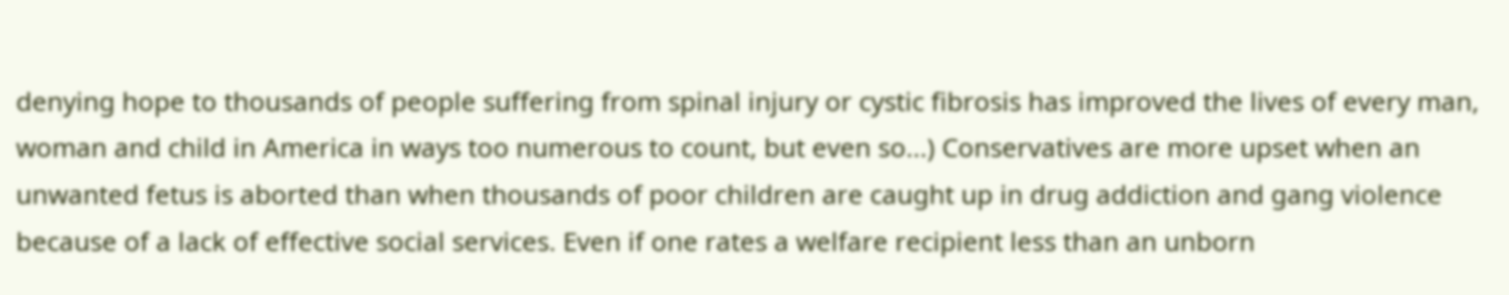denying hope to thousands of people suffering from spinal injury or cystic fibrosis has improved the lives of every man, woman and child in America in ways too numerous to count, but even so...) Conservatives are more upset when an unwanted fetus is aborted than when thousands of poor children are caught up in drug addiction and gang violence because of a lack of effective social services. Even if one rates a welfare recipient less than an unborn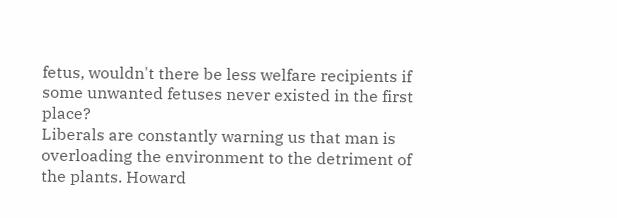fetus, wouldn't there be less welfare recipients if some unwanted fetuses never existed in the first place?
Liberals are constantly warning us that man is overloading the environment to the detriment of the plants. Howard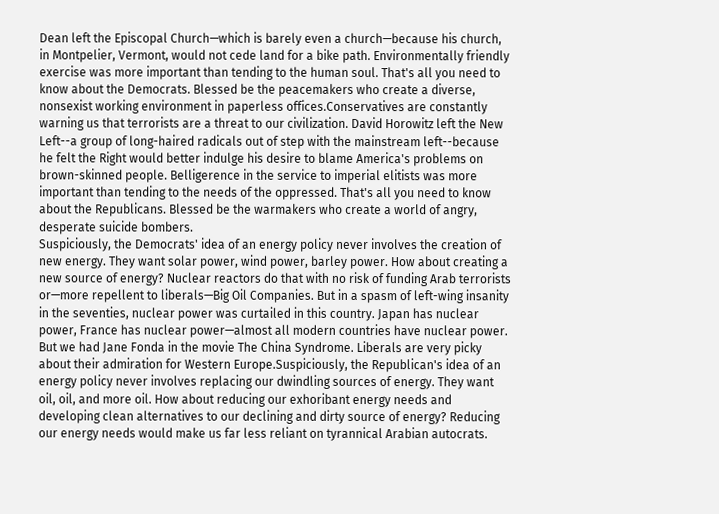Dean left the Episcopal Church—which is barely even a church—because his church, in Montpelier, Vermont, would not cede land for a bike path. Environmentally friendly exercise was more important than tending to the human soul. That's all you need to know about the Democrats. Blessed be the peacemakers who create a diverse, nonsexist working environment in paperless offices.Conservatives are constantly warning us that terrorists are a threat to our civilization. David Horowitz left the New Left--a group of long-haired radicals out of step with the mainstream left--because he felt the Right would better indulge his desire to blame America's problems on brown-skinned people. Belligerence in the service to imperial elitists was more important than tending to the needs of the oppressed. That's all you need to know about the Republicans. Blessed be the warmakers who create a world of angry, desperate suicide bombers.
Suspiciously, the Democrats' idea of an energy policy never involves the creation of new energy. They want solar power, wind power, barley power. How about creating a new source of energy? Nuclear reactors do that with no risk of funding Arab terrorists or—more repellent to liberals—Big Oil Companies. But in a spasm of left-wing insanity in the seventies, nuclear power was curtailed in this country. Japan has nuclear power, France has nuclear power—almost all modern countries have nuclear power. But we had Jane Fonda in the movie The China Syndrome. Liberals are very picky about their admiration for Western Europe.Suspiciously, the Republican's idea of an energy policy never involves replacing our dwindling sources of energy. They want oil, oil, and more oil. How about reducing our exhoribant energy needs and developing clean alternatives to our declining and dirty source of energy? Reducing our energy needs would make us far less reliant on tyrannical Arabian autocrats.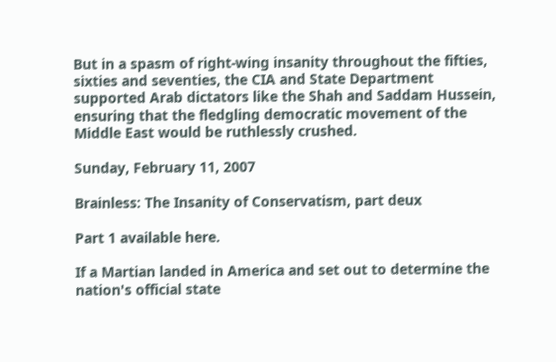But in a spasm of right-wing insanity throughout the fifties, sixties and seventies, the CIA and State Department supported Arab dictators like the Shah and Saddam Hussein, ensuring that the fledgling democratic movement of the Middle East would be ruthlessly crushed.

Sunday, February 11, 2007

Brainless: The Insanity of Conservatism, part deux

Part 1 available here.

If a Martian landed in America and set out to determine the nation's official state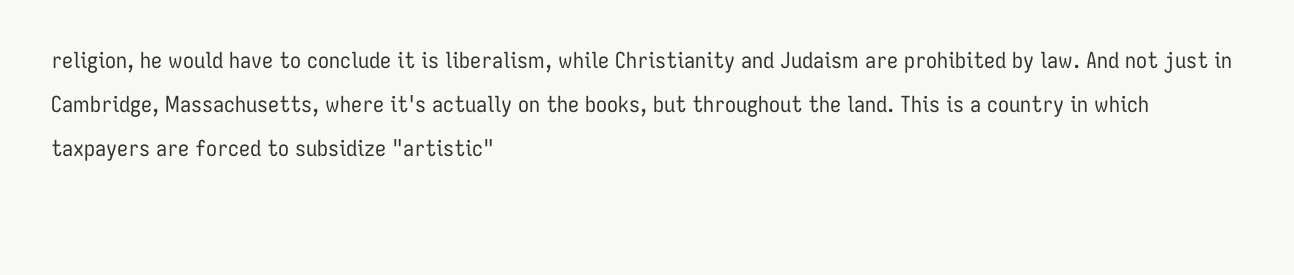religion, he would have to conclude it is liberalism, while Christianity and Judaism are prohibited by law. And not just in Cambridge, Massachusetts, where it's actually on the books, but throughout the land. This is a country in which taxpayers are forced to subsidize "artistic"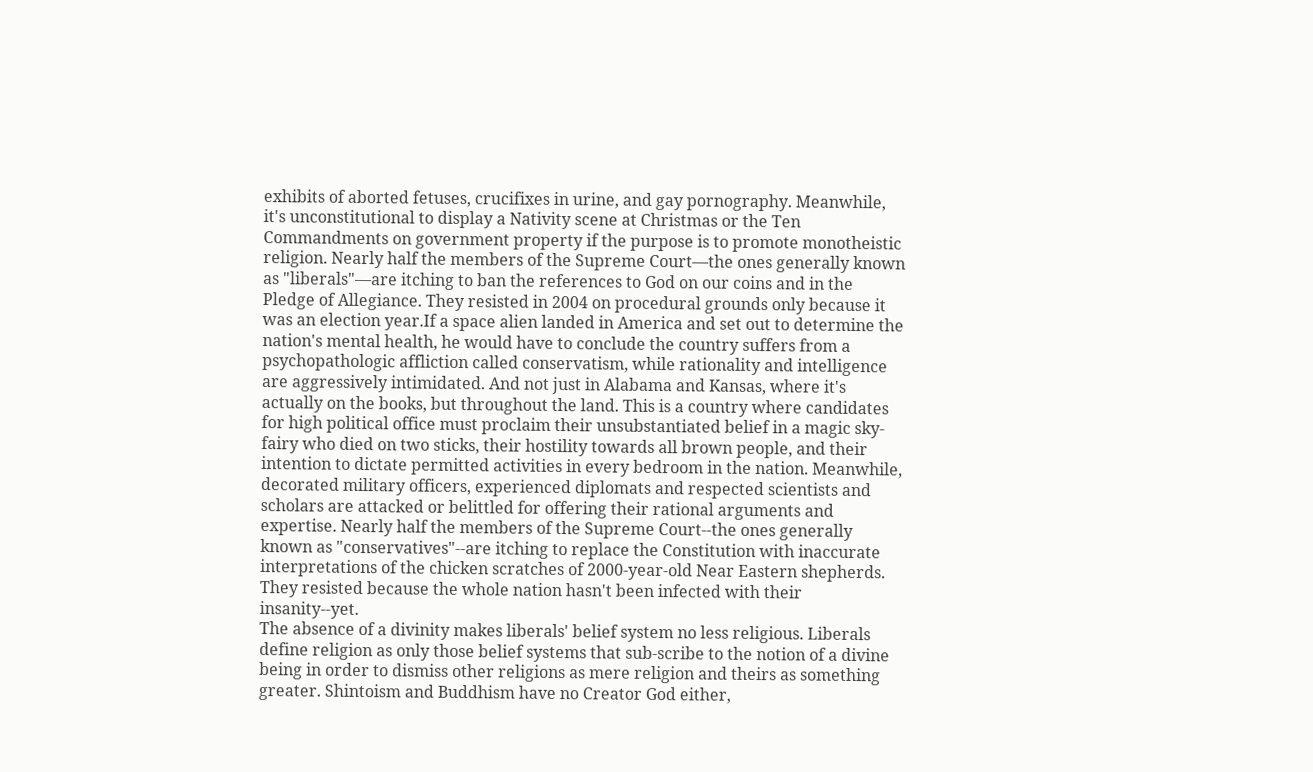exhibits of aborted fetuses, crucifixes in urine, and gay pornography. Meanwhile, it's unconstitutional to display a Nativity scene at Christmas or the Ten Commandments on government property if the purpose is to promote monotheistic religion. Nearly half the members of the Supreme Court—the ones generally known as "liberals"—are itching to ban the references to God on our coins and in the Pledge of Allegiance. They resisted in 2004 on procedural grounds only because it was an election year.If a space alien landed in America and set out to determine the nation's mental health, he would have to conclude the country suffers from a psychopathologic affliction called conservatism, while rationality and intelligence are aggressively intimidated. And not just in Alabama and Kansas, where it's actually on the books, but throughout the land. This is a country where candidates for high political office must proclaim their unsubstantiated belief in a magic sky-fairy who died on two sticks, their hostility towards all brown people, and their intention to dictate permitted activities in every bedroom in the nation. Meanwhile, decorated military officers, experienced diplomats and respected scientists and scholars are attacked or belittled for offering their rational arguments and expertise. Nearly half the members of the Supreme Court--the ones generally known as "conservatives"--are itching to replace the Constitution with inaccurate interpretations of the chicken scratches of 2000-year-old Near Eastern shepherds. They resisted because the whole nation hasn't been infected with their insanity--yet.
The absence of a divinity makes liberals' belief system no less religious. Liberals define religion as only those belief systems that sub-scribe to the notion of a divine being in order to dismiss other religions as mere religion and theirs as something greater. Shintoism and Buddhism have no Creator God either,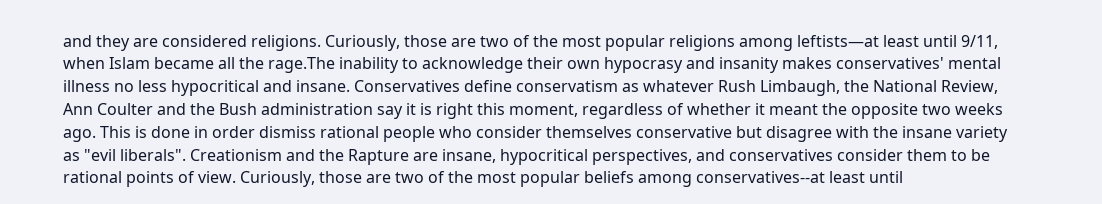and they are considered religions. Curiously, those are two of the most popular religions among leftists—at least until 9/11, when Islam became all the rage.The inability to acknowledge their own hypocrasy and insanity makes conservatives' mental illness no less hypocritical and insane. Conservatives define conservatism as whatever Rush Limbaugh, the National Review, Ann Coulter and the Bush administration say it is right this moment, regardless of whether it meant the opposite two weeks ago. This is done in order dismiss rational people who consider themselves conservative but disagree with the insane variety as "evil liberals". Creationism and the Rapture are insane, hypocritical perspectives, and conservatives consider them to be rational points of view. Curiously, those are two of the most popular beliefs among conservatives--at least until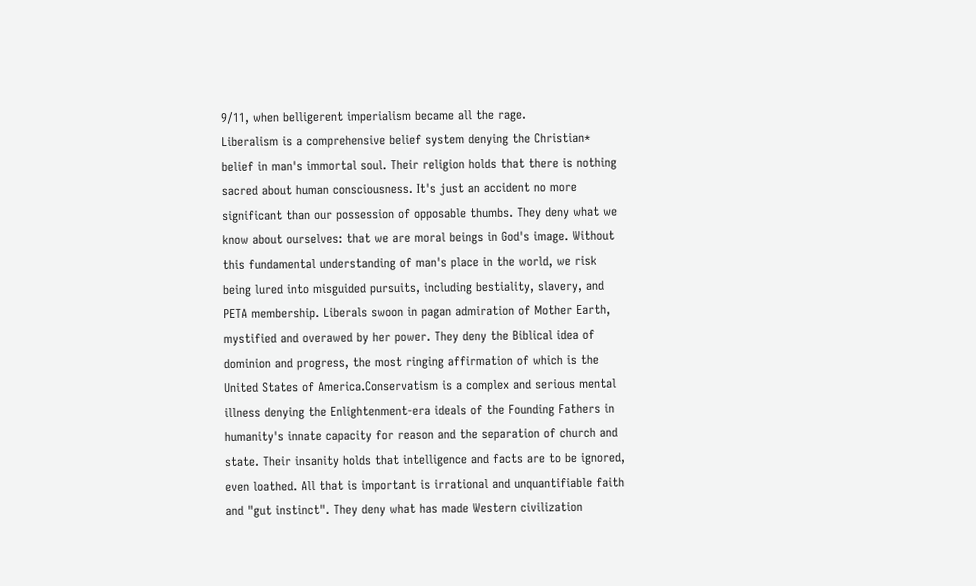9/11, when belligerent imperialism became all the rage.
Liberalism is a comprehensive belief system denying the Christian* belief in man's immortal soul. Their religion holds that there is nothing sacred about human consciousness. It's just an accident no more significant than our possession of opposable thumbs. They deny what we know about ourselves: that we are moral beings in God's image. Without this fundamental understanding of man's place in the world, we risk being lured into misguided pursuits, including bestiality, slavery, and PETA membership. Liberals swoon in pagan admiration of Mother Earth, mystified and overawed by her power. They deny the Biblical idea of dominion and progress, the most ringing affirmation of which is the United States of America.Conservatism is a complex and serious mental illness denying the Enlightenment-era ideals of the Founding Fathers in humanity's innate capacity for reason and the separation of church and state. Their insanity holds that intelligence and facts are to be ignored, even loathed. All that is important is irrational and unquantifiable faith and "gut instinct". They deny what has made Western civilization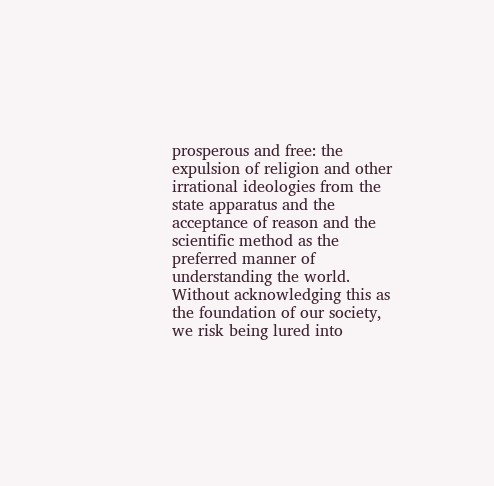prosperous and free: the expulsion of religion and other irrational ideologies from the state apparatus and the acceptance of reason and the scientific method as the preferred manner of understanding the world. Without acknowledging this as the foundation of our society, we risk being lured into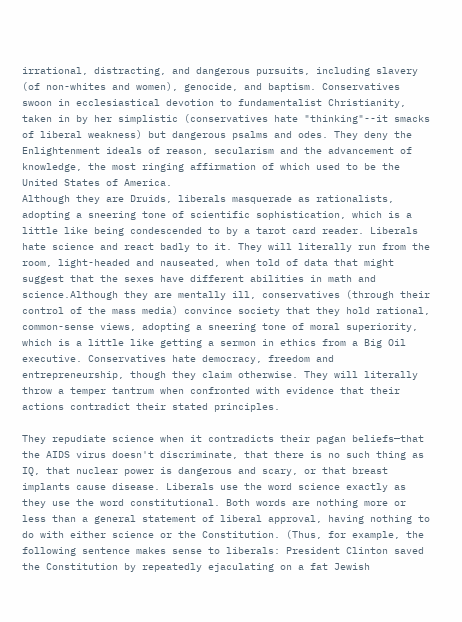irrational, distracting, and dangerous pursuits, including slavery (of non-whites and women), genocide, and baptism. Conservatives swoon in ecclesiastical devotion to fundamentalist Christianity, taken in by her simplistic (conservatives hate "thinking"--it smacks of liberal weakness) but dangerous psalms and odes. They deny the Enlightenment ideals of reason, secularism and the advancement of knowledge, the most ringing affirmation of which used to be the United States of America.
Although they are Druids, liberals masquerade as rationalists, adopting a sneering tone of scientific sophistication, which is a little like being condescended to by a tarot card reader. Liberals hate science and react badly to it. They will literally run from the room, light-headed and nauseated, when told of data that might suggest that the sexes have different abilities in math and science.Although they are mentally ill, conservatives (through their control of the mass media) convince society that they hold rational, common-sense views, adopting a sneering tone of moral superiority, which is a little like getting a sermon in ethics from a Big Oil executive. Conservatives hate democracy, freedom and entrepreneurship, though they claim otherwise. They will literally throw a temper tantrum when confronted with evidence that their actions contradict their stated principles.

They repudiate science when it contradicts their pagan beliefs—that the AIDS virus doesn't discriminate, that there is no such thing as IQ, that nuclear power is dangerous and scary, or that breast implants cause disease. Liberals use the word science exactly as they use the word constitutional. Both words are nothing more or less than a general statement of liberal approval, having nothing to do with either science or the Constitution. (Thus, for example, the following sentence makes sense to liberals: President Clinton saved the Constitution by repeatedly ejaculating on a fat Jewish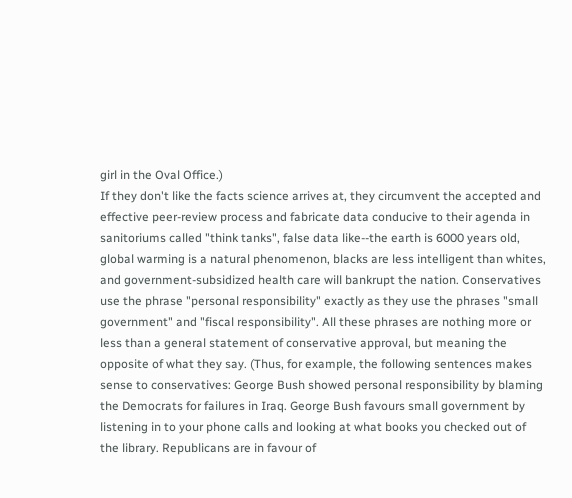girl in the Oval Office.)
If they don't like the facts science arrives at, they circumvent the accepted and effective peer-review process and fabricate data conducive to their agenda in sanitoriums called "think tanks", false data like--the earth is 6000 years old, global warming is a natural phenomenon, blacks are less intelligent than whites, and government-subsidized health care will bankrupt the nation. Conservatives use the phrase "personal responsibility" exactly as they use the phrases "small government" and "fiscal responsibility". All these phrases are nothing more or less than a general statement of conservative approval, but meaning the opposite of what they say. (Thus, for example, the following sentences makes sense to conservatives: George Bush showed personal responsibility by blaming the Democrats for failures in Iraq. George Bush favours small government by listening in to your phone calls and looking at what books you checked out of the library. Republicans are in favour of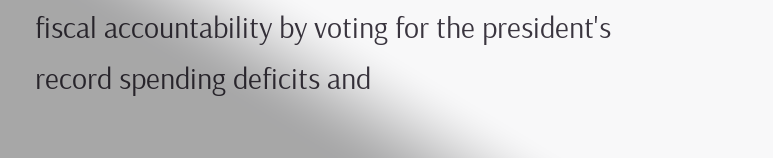fiscal accountability by voting for the president's record spending deficits and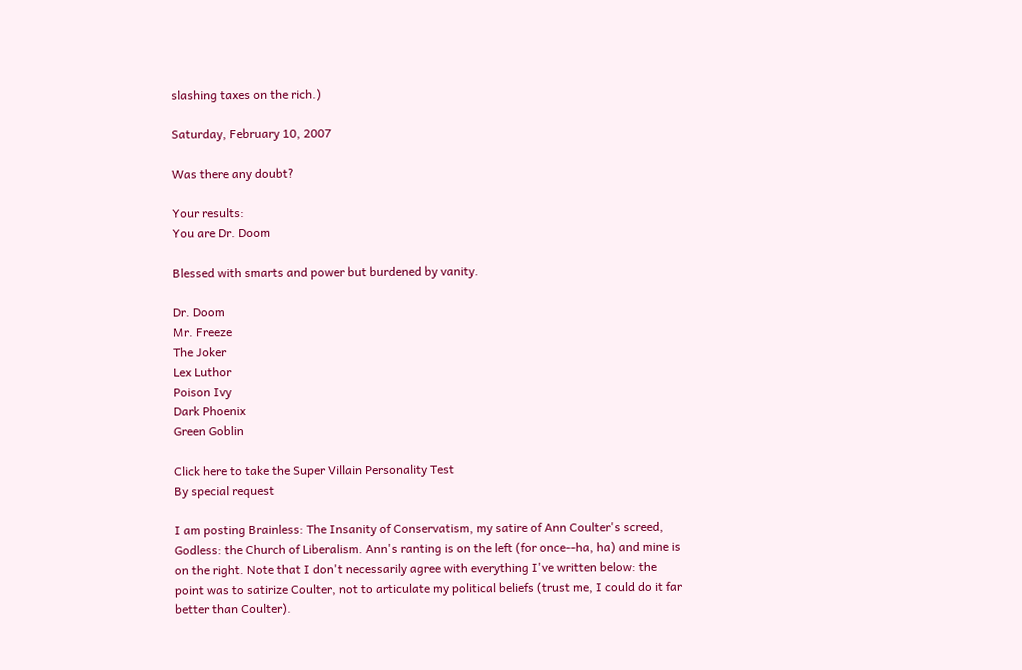slashing taxes on the rich.)

Saturday, February 10, 2007

Was there any doubt?

Your results:
You are Dr. Doom

Blessed with smarts and power but burdened by vanity.

Dr. Doom
Mr. Freeze
The Joker
Lex Luthor
Poison Ivy
Dark Phoenix
Green Goblin

Click here to take the Super Villain Personality Test
By special request

I am posting Brainless: The Insanity of Conservatism, my satire of Ann Coulter's screed, Godless: the Church of Liberalism. Ann's ranting is on the left (for once--ha, ha) and mine is on the right. Note that I don't necessarily agree with everything I've written below: the point was to satirize Coulter, not to articulate my political beliefs (trust me, I could do it far better than Coulter).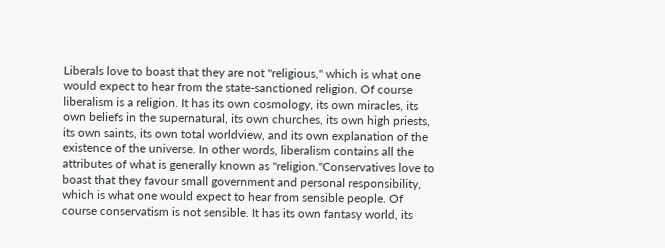Liberals love to boast that they are not "religious," which is what one would expect to hear from the state-sanctioned religion. Of course liberalism is a religion. It has its own cosmology, its own miracles, its own beliefs in the supernatural, its own churches, its own high priests, its own saints, its own total worldview, and its own explanation of the existence of the universe. In other words, liberalism contains all the attributes of what is generally known as "religion."Conservatives love to boast that they favour small government and personal responsibility, which is what one would expect to hear from sensible people. Of course conservatism is not sensible. It has its own fantasy world, its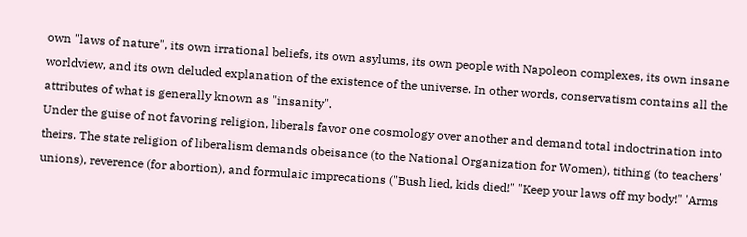own "laws of nature", its own irrational beliefs, its own asylums, its own people with Napoleon complexes, its own insane worldview, and its own deluded explanation of the existence of the universe. In other words, conservatism contains all the attributes of what is generally known as "insanity".
Under the guise of not favoring religion, liberals favor one cosmology over another and demand total indoctrination into theirs. The state religion of liberalism demands obeisance (to the National Organization for Women), tithing (to teachers' unions), reverence (for abortion), and formulaic imprecations ("Bush lied, kids died!" "Keep your laws off my body!" 'Arms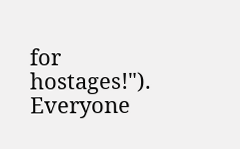for hostages!"). Everyone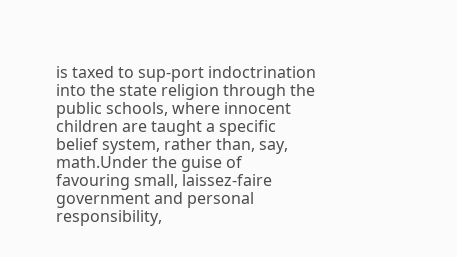is taxed to sup-port indoctrination into the state religion through the public schools, where innocent children are taught a specific belief system, rather than, say, math.Under the guise of favouring small, laissez-faire government and personal responsibility,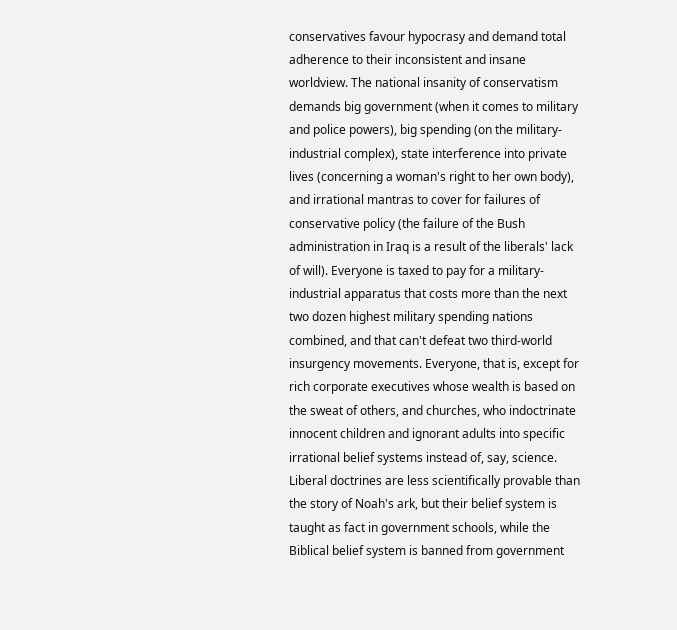conservatives favour hypocrasy and demand total adherence to their inconsistent and insane worldview. The national insanity of conservatism demands big government (when it comes to military and police powers), big spending (on the military-industrial complex), state interference into private lives (concerning a woman's right to her own body), and irrational mantras to cover for failures of conservative policy (the failure of the Bush administration in Iraq is a result of the liberals' lack of will). Everyone is taxed to pay for a military-industrial apparatus that costs more than the next two dozen highest military spending nations combined, and that can't defeat two third-world insurgency movements. Everyone, that is, except for rich corporate executives whose wealth is based on the sweat of others, and churches, who indoctrinate innocent children and ignorant adults into specific irrational belief systems instead of, say, science.
Liberal doctrines are less scientifically provable than the story of Noah's ark, but their belief system is taught as fact in government schools, while the Biblical belief system is banned from government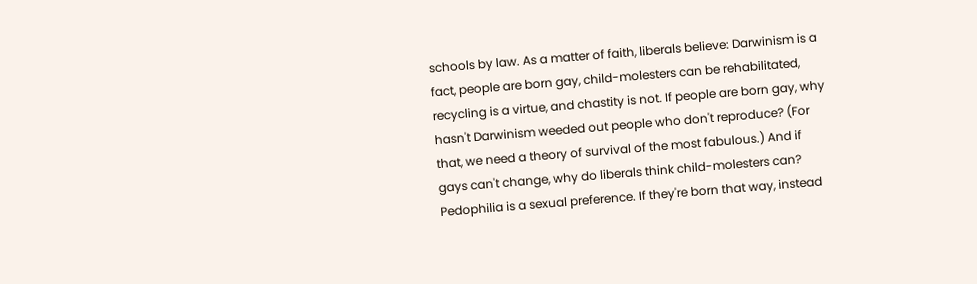schools by law. As a matter of faith, liberals believe: Darwinism is a fact, people are born gay, child-molesters can be rehabilitated, recycling is a virtue, and chastity is not. If people are born gay, why hasn't Darwinism weeded out people who don't reproduce? (For that, we need a theory of survival of the most fabulous.) And if gays can't change, why do liberals think child-molesters can? Pedophilia is a sexual preference. If they're born that way, instead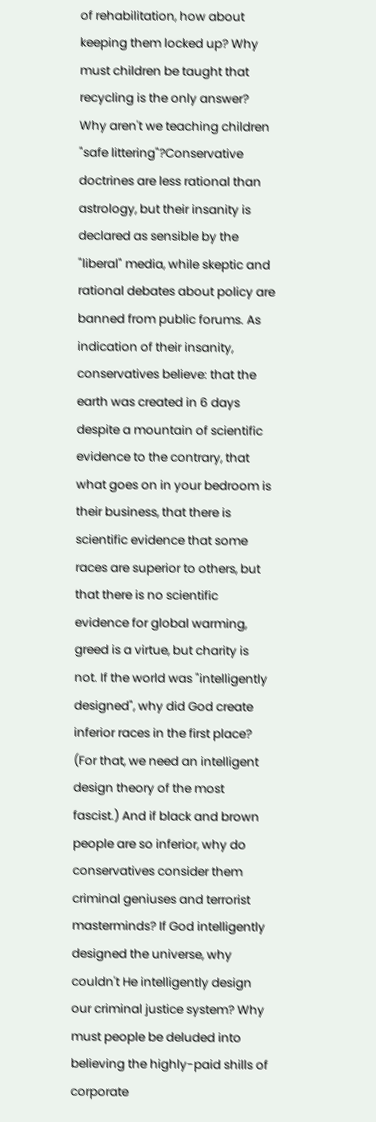of rehabilitation, how about keeping them locked up? Why must children be taught that recycling is the only answer? Why aren't we teaching children "safe littering"?Conservative doctrines are less rational than astrology, but their insanity is declared as sensible by the "liberal" media, while skeptic and rational debates about policy are banned from public forums. As indication of their insanity, conservatives believe: that the earth was created in 6 days despite a mountain of scientific evidence to the contrary, that what goes on in your bedroom is their business, that there is scientific evidence that some races are superior to others, but that there is no scientific evidence for global warming, greed is a virtue, but charity is not. If the world was "intelligently designed", why did God create inferior races in the first place? (For that, we need an intelligent design theory of the most fascist.) And if black and brown people are so inferior, why do conservatives consider them criminal geniuses and terrorist masterminds? If God intelligently designed the universe, why couldn't He intelligently design our criminal justice system? Why must people be deluded into believing the highly-paid shills of corporate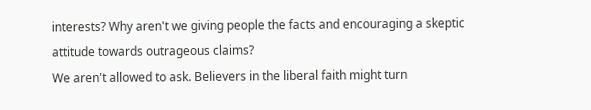interests? Why aren't we giving people the facts and encouraging a skeptic attitude towards outrageous claims?
We aren't allowed to ask. Believers in the liberal faith might turn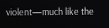violent—much like the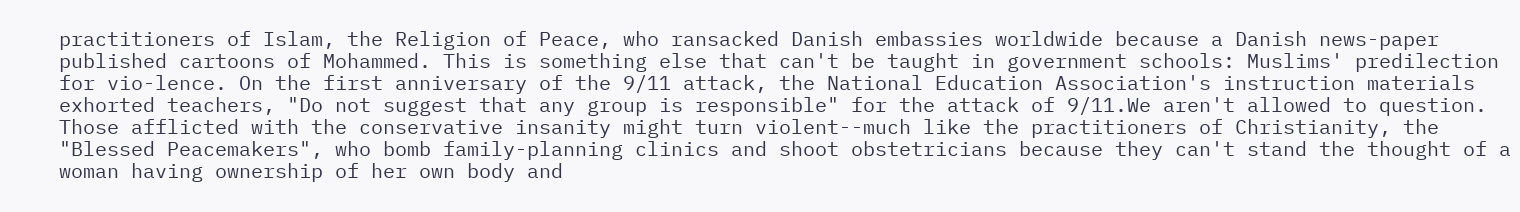practitioners of Islam, the Religion of Peace, who ransacked Danish embassies worldwide because a Danish news-paper published cartoons of Mohammed. This is something else that can't be taught in government schools: Muslims' predilection for vio-lence. On the first anniversary of the 9/11 attack, the National Education Association's instruction materials exhorted teachers, "Do not suggest that any group is responsible" for the attack of 9/11.We aren't allowed to question. Those afflicted with the conservative insanity might turn violent--much like the practitioners of Christianity, the "Blessed Peacemakers", who bomb family-planning clinics and shoot obstetricians because they can't stand the thought of a woman having ownership of her own body and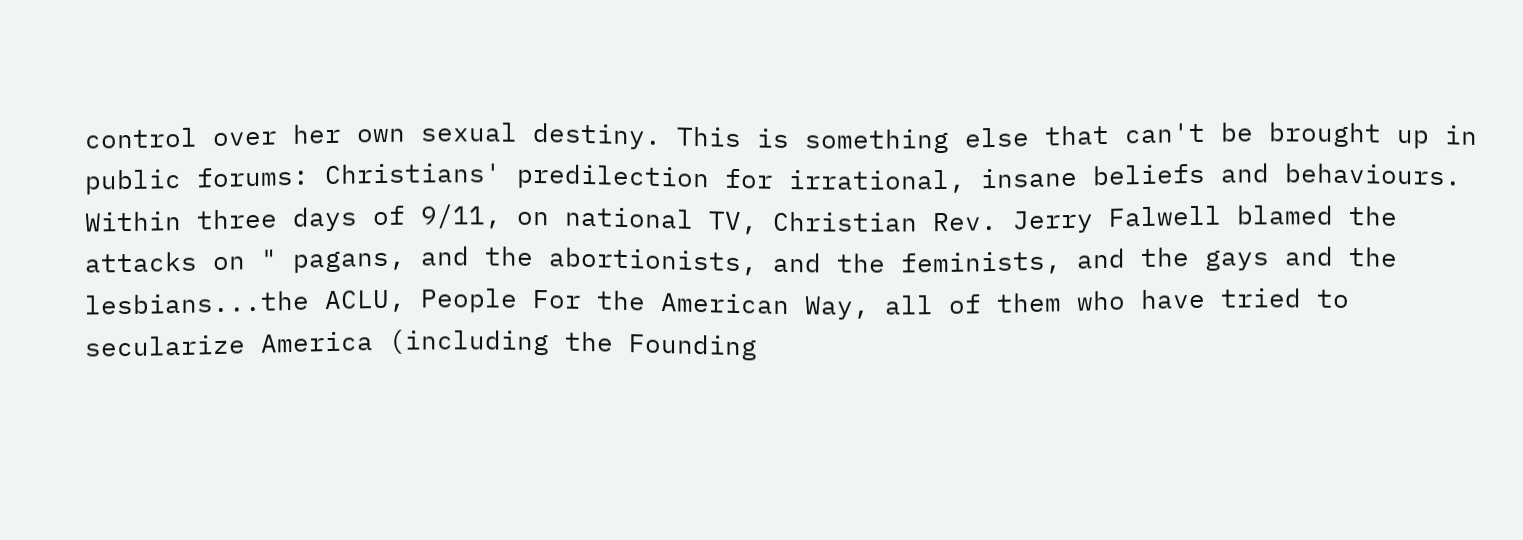control over her own sexual destiny. This is something else that can't be brought up in public forums: Christians' predilection for irrational, insane beliefs and behaviours. Within three days of 9/11, on national TV, Christian Rev. Jerry Falwell blamed the attacks on " pagans, and the abortionists, and the feminists, and the gays and the lesbians...the ACLU, People For the American Way, all of them who have tried to secularize America (including the Founding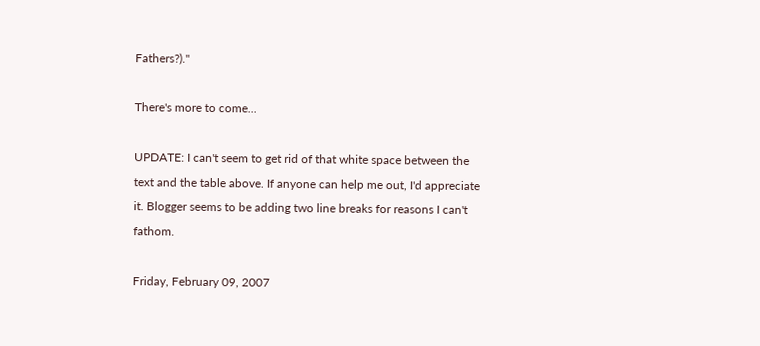Fathers?)."

There's more to come...

UPDATE: I can't seem to get rid of that white space between the text and the table above. If anyone can help me out, I'd appreciate it. Blogger seems to be adding two line breaks for reasons I can't fathom.

Friday, February 09, 2007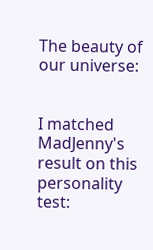The beauty of our universe:


I matched MadJenny's result on this personality test: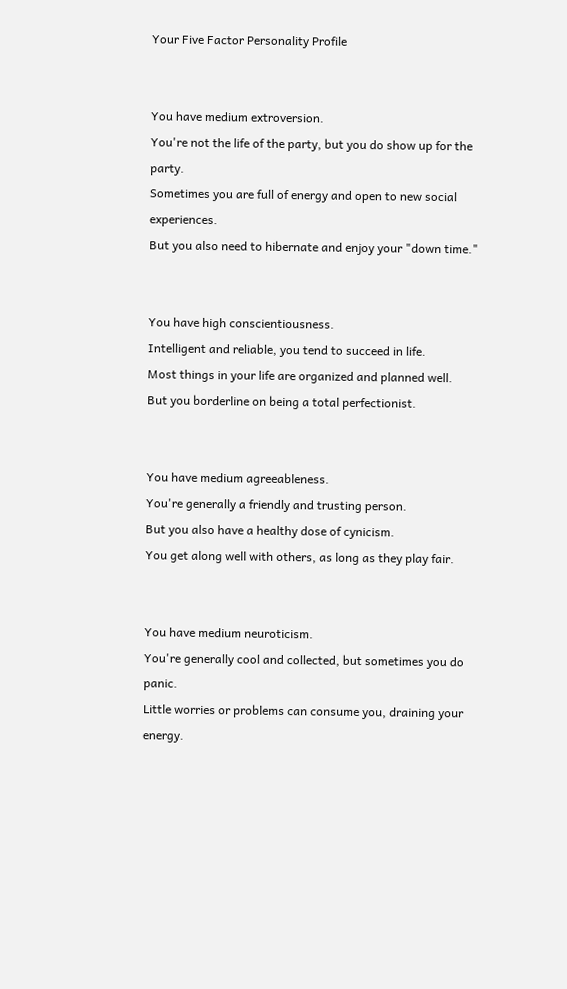Your Five Factor Personality Profile


You have medium extroversion.
You're not the life of the party, but you do show up for the party.
Sometimes you are full of energy and open to new social experiences.
But you also need to hibernate and enjoy your "down time."


You have high conscientiousness.
Intelligent and reliable, you tend to succeed in life.
Most things in your life are organized and planned well.
But you borderline on being a total perfectionist.


You have medium agreeableness.
You're generally a friendly and trusting person.
But you also have a healthy dose of cynicism.
You get along well with others, as long as they play fair.


You have medium neuroticism.
You're generally cool and collected, but sometimes you do panic.
Little worries or problems can consume you, draining your energy.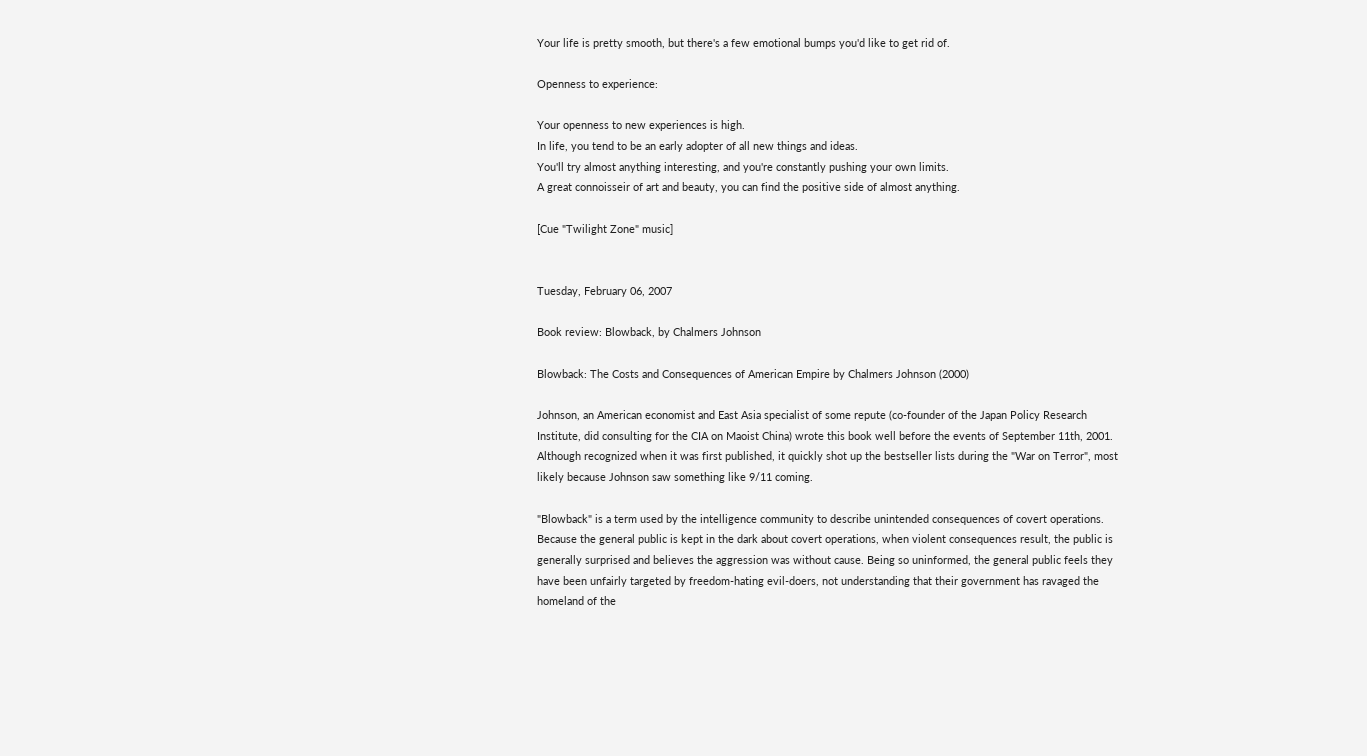Your life is pretty smooth, but there's a few emotional bumps you'd like to get rid of.

Openness to experience:

Your openness to new experiences is high.
In life, you tend to be an early adopter of all new things and ideas.
You'll try almost anything interesting, and you're constantly pushing your own limits.
A great connoisseir of art and beauty, you can find the positive side of almost anything.

[Cue "Twilight Zone" music]


Tuesday, February 06, 2007

Book review: Blowback, by Chalmers Johnson

Blowback: The Costs and Consequences of American Empire by Chalmers Johnson (2000)

Johnson, an American economist and East Asia specialist of some repute (co-founder of the Japan Policy Research Institute, did consulting for the CIA on Maoist China) wrote this book well before the events of September 11th, 2001. Although recognized when it was first published, it quickly shot up the bestseller lists during the "War on Terror", most likely because Johnson saw something like 9/11 coming.

"Blowback" is a term used by the intelligence community to describe unintended consequences of covert operations. Because the general public is kept in the dark about covert operations, when violent consequences result, the public is generally surprised and believes the aggression was without cause. Being so uninformed, the general public feels they have been unfairly targeted by freedom-hating evil-doers, not understanding that their government has ravaged the homeland of the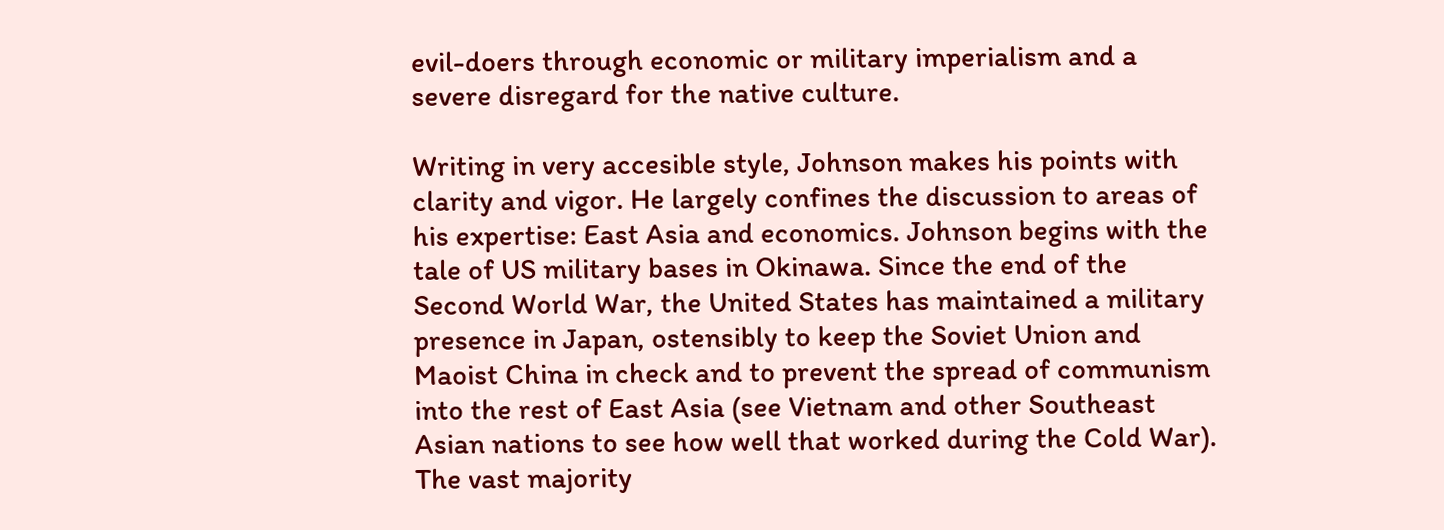evil-doers through economic or military imperialism and a severe disregard for the native culture.

Writing in very accesible style, Johnson makes his points with clarity and vigor. He largely confines the discussion to areas of his expertise: East Asia and economics. Johnson begins with the tale of US military bases in Okinawa. Since the end of the Second World War, the United States has maintained a military presence in Japan, ostensibly to keep the Soviet Union and Maoist China in check and to prevent the spread of communism into the rest of East Asia (see Vietnam and other Southeast Asian nations to see how well that worked during the Cold War). The vast majority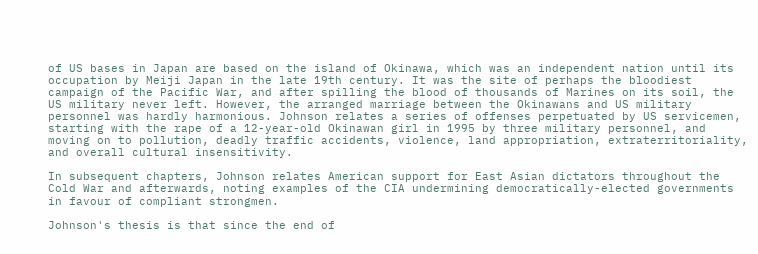of US bases in Japan are based on the island of Okinawa, which was an independent nation until its occupation by Meiji Japan in the late 19th century. It was the site of perhaps the bloodiest campaign of the Pacific War, and after spilling the blood of thousands of Marines on its soil, the US military never left. However, the arranged marriage between the Okinawans and US military personnel was hardly harmonious. Johnson relates a series of offenses perpetuated by US servicemen, starting with the rape of a 12-year-old Okinawan girl in 1995 by three military personnel, and moving on to pollution, deadly traffic accidents, violence, land appropriation, extraterritoriality, and overall cultural insensitivity.

In subsequent chapters, Johnson relates American support for East Asian dictators throughout the Cold War and afterwards, noting examples of the CIA undermining democratically-elected governments in favour of compliant strongmen.

Johnson's thesis is that since the end of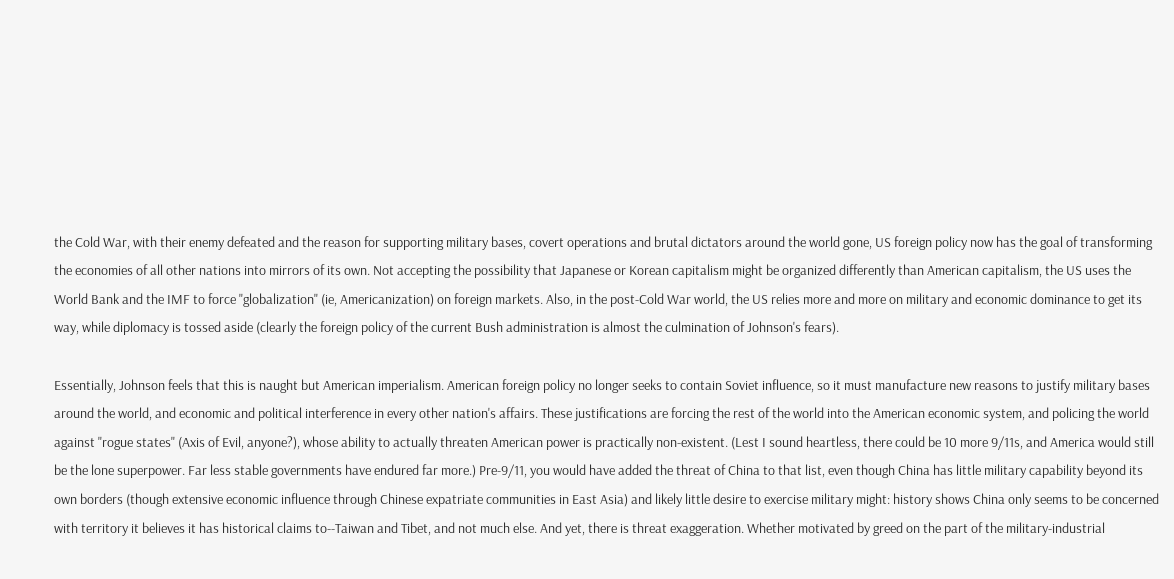the Cold War, with their enemy defeated and the reason for supporting military bases, covert operations and brutal dictators around the world gone, US foreign policy now has the goal of transforming the economies of all other nations into mirrors of its own. Not accepting the possibility that Japanese or Korean capitalism might be organized differently than American capitalism, the US uses the World Bank and the IMF to force "globalization" (ie, Americanization) on foreign markets. Also, in the post-Cold War world, the US relies more and more on military and economic dominance to get its way, while diplomacy is tossed aside (clearly the foreign policy of the current Bush administration is almost the culmination of Johnson's fears).

Essentially, Johnson feels that this is naught but American imperialism. American foreign policy no longer seeks to contain Soviet influence, so it must manufacture new reasons to justify military bases around the world, and economic and political interference in every other nation's affairs. These justifications are forcing the rest of the world into the American economic system, and policing the world against "rogue states" (Axis of Evil, anyone?), whose ability to actually threaten American power is practically non-existent. (Lest I sound heartless, there could be 10 more 9/11s, and America would still be the lone superpower. Far less stable governments have endured far more.) Pre-9/11, you would have added the threat of China to that list, even though China has little military capability beyond its own borders (though extensive economic influence through Chinese expatriate communities in East Asia) and likely little desire to exercise military might: history shows China only seems to be concerned with territory it believes it has historical claims to--Taiwan and Tibet, and not much else. And yet, there is threat exaggeration. Whether motivated by greed on the part of the military-industrial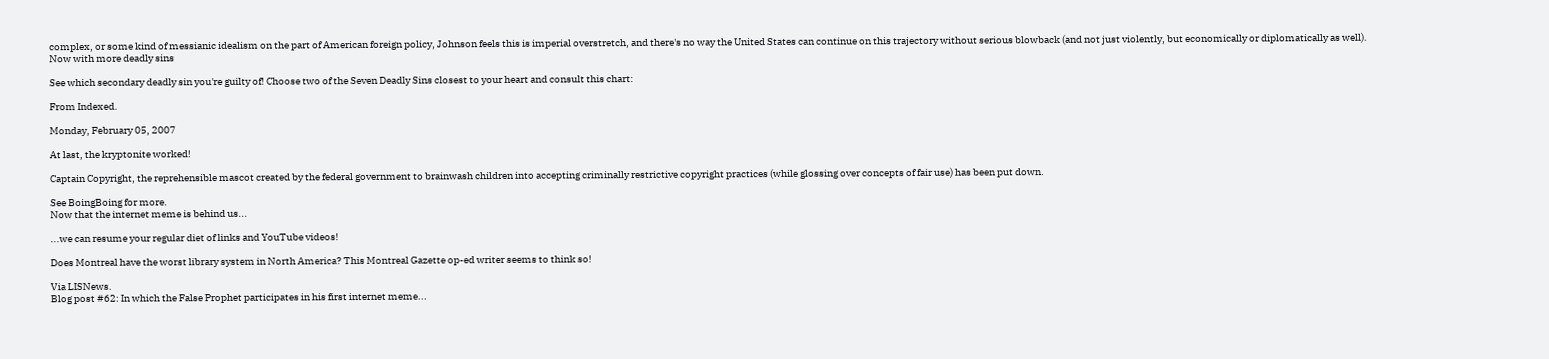complex, or some kind of messianic idealism on the part of American foreign policy, Johnson feels this is imperial overstretch, and there's no way the United States can continue on this trajectory without serious blowback (and not just violently, but economically or diplomatically as well).
Now with more deadly sins

See which secondary deadly sin you're guilty of! Choose two of the Seven Deadly Sins closest to your heart and consult this chart:

From Indexed.

Monday, February 05, 2007

At last, the kryptonite worked!

Captain Copyright, the reprehensible mascot created by the federal government to brainwash children into accepting criminally restrictive copyright practices (while glossing over concepts of fair use) has been put down.

See BoingBoing for more.
Now that the internet meme is behind us...

...we can resume your regular diet of links and YouTube videos!

Does Montreal have the worst library system in North America? This Montreal Gazette op-ed writer seems to think so!

Via LISNews.
Blog post #62: In which the False Prophet participates in his first internet meme...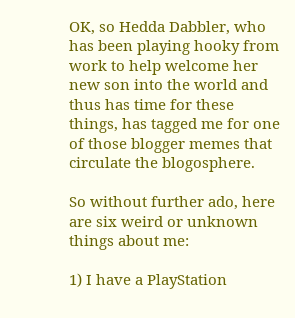OK, so Hedda Dabbler, who has been playing hooky from work to help welcome her new son into the world and thus has time for these things, has tagged me for one of those blogger memes that circulate the blogosphere.

So without further ado, here are six weird or unknown things about me:

1) I have a PlayStation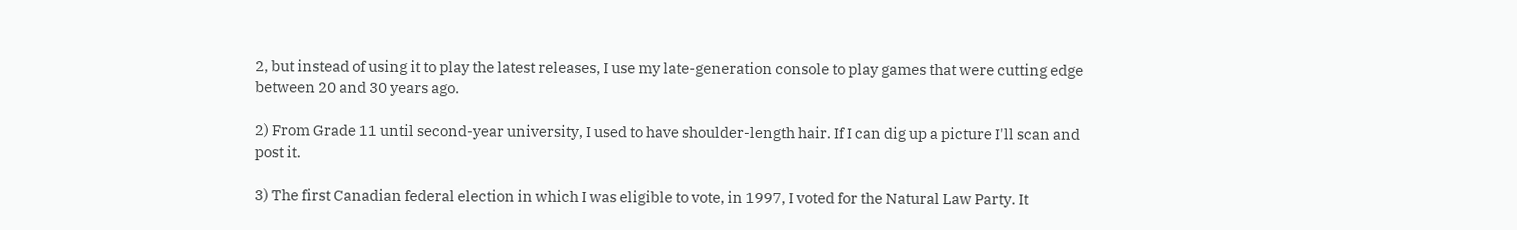2, but instead of using it to play the latest releases, I use my late-generation console to play games that were cutting edge between 20 and 30 years ago.

2) From Grade 11 until second-year university, I used to have shoulder-length hair. If I can dig up a picture I'll scan and post it.

3) The first Canadian federal election in which I was eligible to vote, in 1997, I voted for the Natural Law Party. It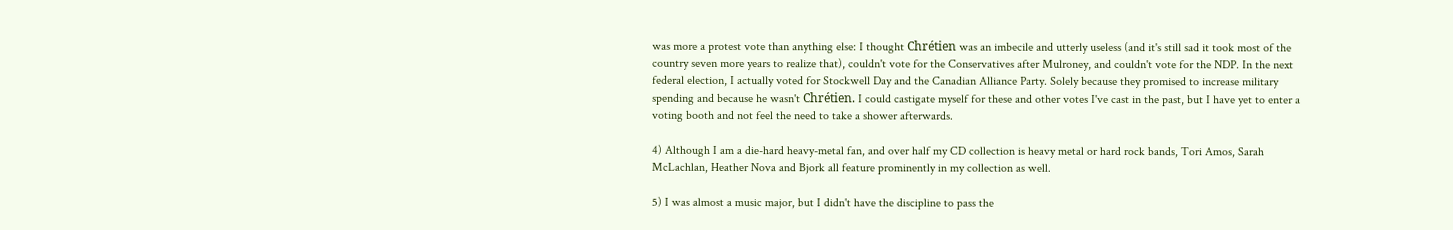was more a protest vote than anything else: I thought Chrétien was an imbecile and utterly useless (and it's still sad it took most of the country seven more years to realize that), couldn't vote for the Conservatives after Mulroney, and couldn't vote for the NDP. In the next federal election, I actually voted for Stockwell Day and the Canadian Alliance Party. Solely because they promised to increase military spending and because he wasn't Chrétien. I could castigate myself for these and other votes I've cast in the past, but I have yet to enter a voting booth and not feel the need to take a shower afterwards.

4) Although I am a die-hard heavy-metal fan, and over half my CD collection is heavy metal or hard rock bands, Tori Amos, Sarah McLachlan, Heather Nova and Bjork all feature prominently in my collection as well.

5) I was almost a music major, but I didn't have the discipline to pass the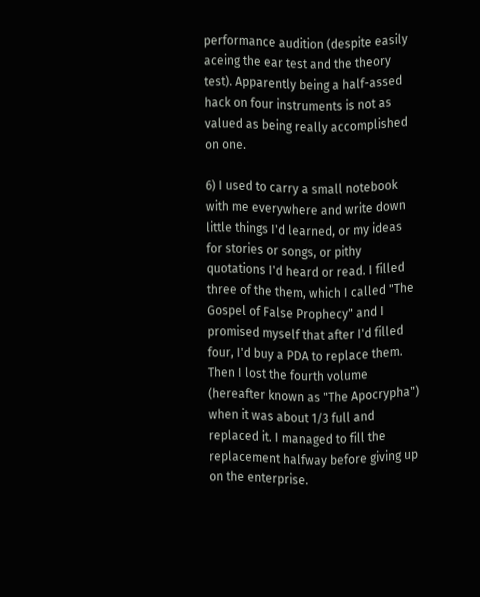performance audition (despite easily aceing the ear test and the theory test). Apparently being a half-assed hack on four instruments is not as valued as being really accomplished on one.

6) I used to carry a small notebook with me everywhere and write down little things I'd learned, or my ideas for stories or songs, or pithy quotations I'd heard or read. I filled three of the them, which I called "The Gospel of False Prophecy" and I promised myself that after I'd filled four, I'd buy a PDA to replace them. Then I lost the fourth volume (hereafter known as "The Apocrypha") when it was about 1/3 full and replaced it. I managed to fill the replacement halfway before giving up on the enterprise.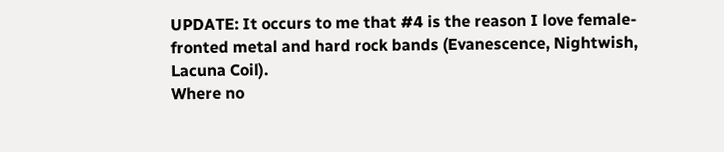UPDATE: It occurs to me that #4 is the reason I love female-fronted metal and hard rock bands (Evanescence, Nightwish, Lacuna Coil).
Where no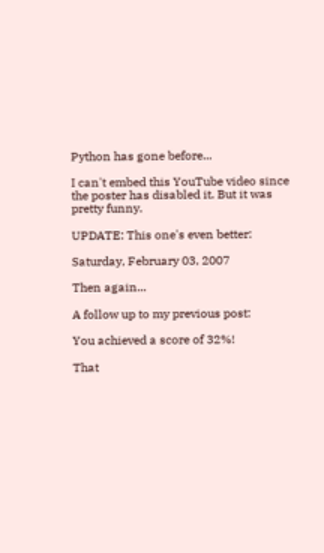Python has gone before...

I can't embed this YouTube video since the poster has disabled it. But it was pretty funny.

UPDATE: This one's even better:

Saturday, February 03, 2007

Then again...

A follow up to my previous post:

You achieved a score of 32%!

That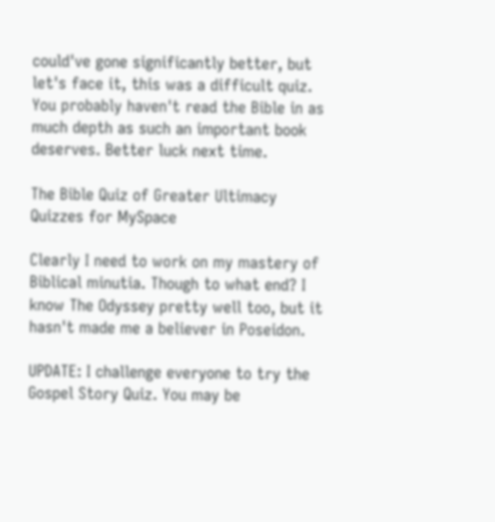could've gone significantly better, but let's face it, this was a difficult quiz. You probably haven't read the Bible in as much depth as such an important book deserves. Better luck next time.

The Bible Quiz of Greater Ultimacy
Quizzes for MySpace

Clearly I need to work on my mastery of Biblical minutia. Though to what end? I know The Odyssey pretty well too, but it hasn't made me a believer in Poseidon.

UPDATE: I challenge everyone to try the Gospel Story Quiz. You may be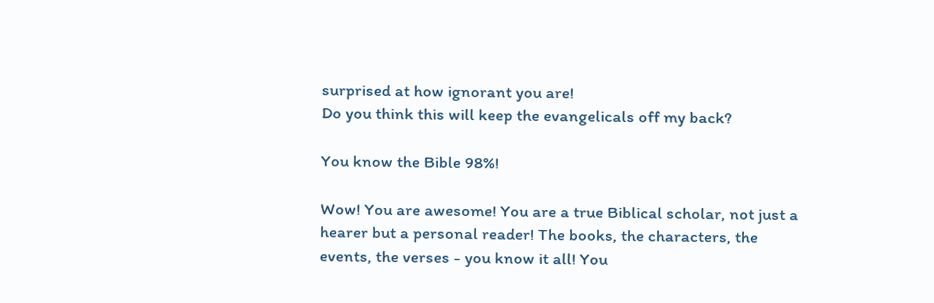surprised at how ignorant you are!
Do you think this will keep the evangelicals off my back?

You know the Bible 98%!

Wow! You are awesome! You are a true Biblical scholar, not just a hearer but a personal reader! The books, the characters, the events, the verses - you know it all! You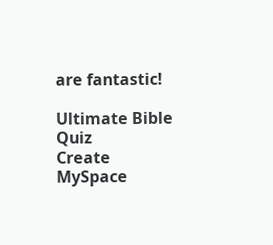are fantastic!

Ultimate Bible Quiz
Create MySpace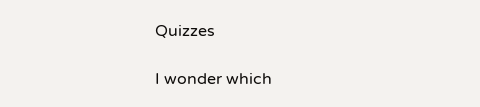Quizzes

I wonder which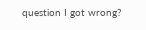question I got wrong?